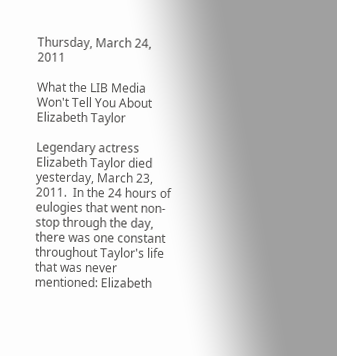Thursday, March 24, 2011

What the LIB Media Won't Tell You About Elizabeth Taylor

Legendary actress Elizabeth Taylor died yesterday, March 23, 2011.  In the 24 hours of eulogies that went non-stop through the day, there was one constant throughout Taylor's life that was never mentioned: Elizabeth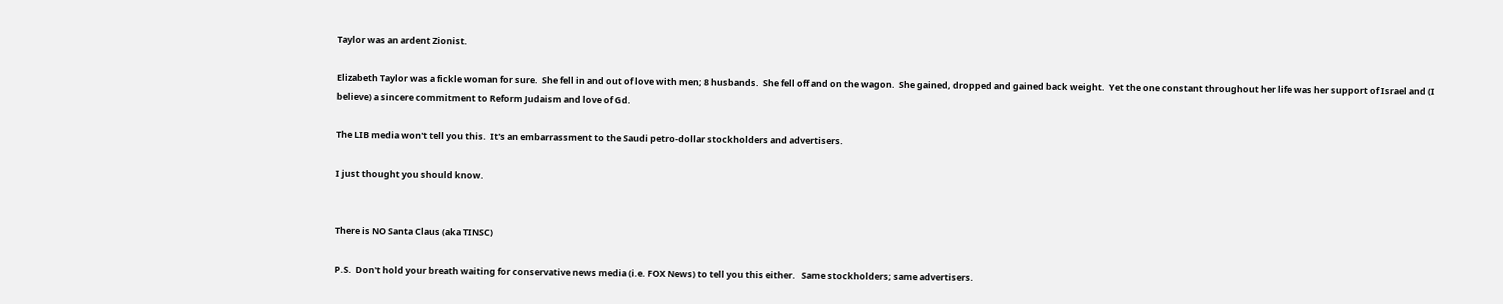Taylor was an ardent Zionist.

Elizabeth Taylor was a fickle woman for sure.  She fell in and out of love with men; 8 husbands.  She fell off and on the wagon.  She gained, dropped and gained back weight.  Yet the one constant throughout her life was her support of Israel and (I believe) a sincere commitment to Reform Judaism and love of Gd.

The LIB media won't tell you this.  It's an embarrassment to the Saudi petro-dollar stockholders and advertisers.

I just thought you should know.


There is NO Santa Claus (aka TINSC)

P.S.  Don't hold your breath waiting for conservative news media (i.e. FOX News) to tell you this either.   Same stockholders; same advertisers.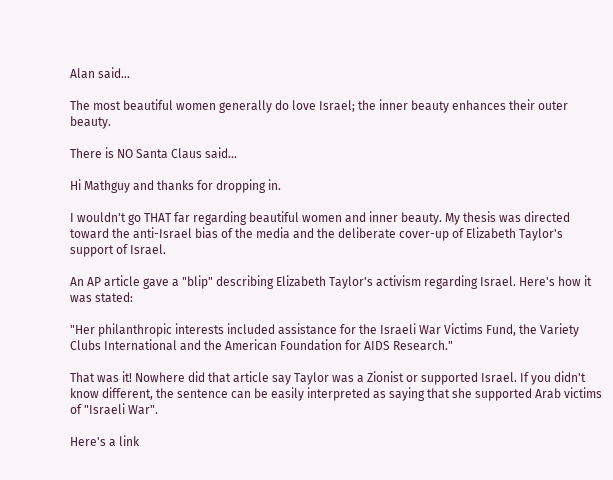Alan said...

The most beautiful women generally do love Israel; the inner beauty enhances their outer beauty.

There is NO Santa Claus said...

Hi Mathguy and thanks for dropping in.

I wouldn't go THAT far regarding beautiful women and inner beauty. My thesis was directed toward the anti-Israel bias of the media and the deliberate cover-up of Elizabeth Taylor's support of Israel.

An AP article gave a "blip" describing Elizabeth Taylor's activism regarding Israel. Here's how it was stated:

"Her philanthropic interests included assistance for the Israeli War Victims Fund, the Variety Clubs International and the American Foundation for AIDS Research."

That was it! Nowhere did that article say Taylor was a Zionist or supported Israel. If you didn't know different, the sentence can be easily interpreted as saying that she supported Arab victims of "Israeli War".

Here's a link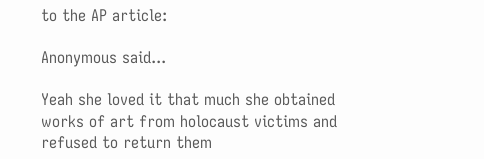to the AP article:

Anonymous said...

Yeah she loved it that much she obtained works of art from holocaust victims and refused to return them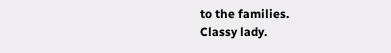to the families.
Classy lady.